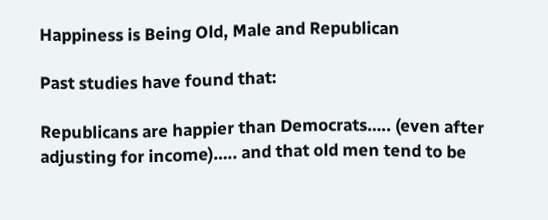Happiness is Being Old, Male and Republican

Past studies have found that:

Republicans are happier than Democrats….. (even after adjusting for income)….. and that old men tend to be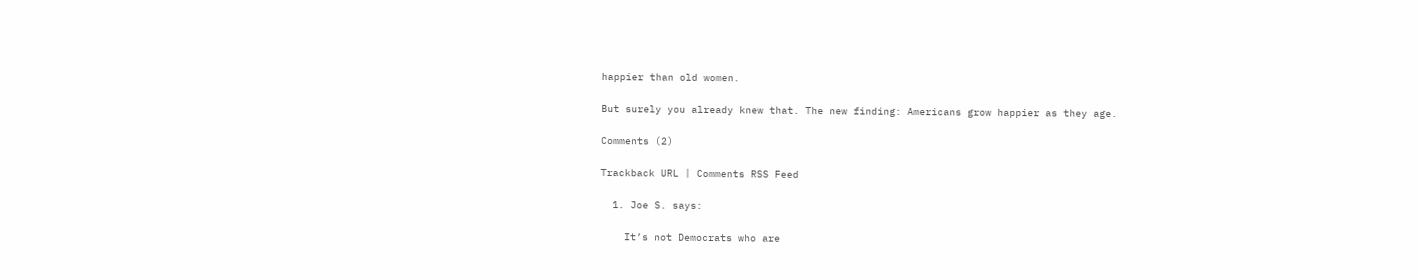happier than old women.

But surely you already knew that. The new finding: Americans grow happier as they age.

Comments (2)

Trackback URL | Comments RSS Feed

  1. Joe S. says:

    It’s not Democrats who are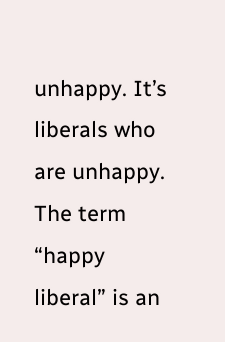unhappy. It’s liberals who are unhappy. The term “happy liberal” is an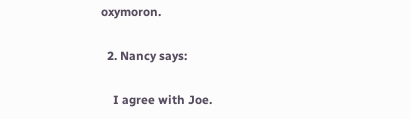oxymoron.

  2. Nancy says:

    I agree with Joe.